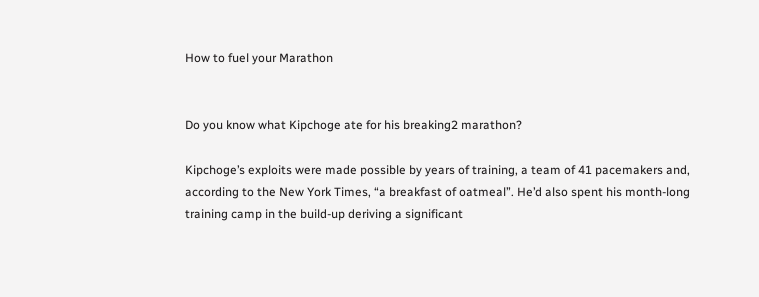How to fuel your Marathon


Do you know what Kipchoge ate for his breaking2 marathon?

Kipchoge’s exploits were made possible by years of training, a team of 41 pacemakers and, according to the New York Times, “a breakfast of oatmeal”. He’d also spent his month-long training camp in the build-up deriving a significant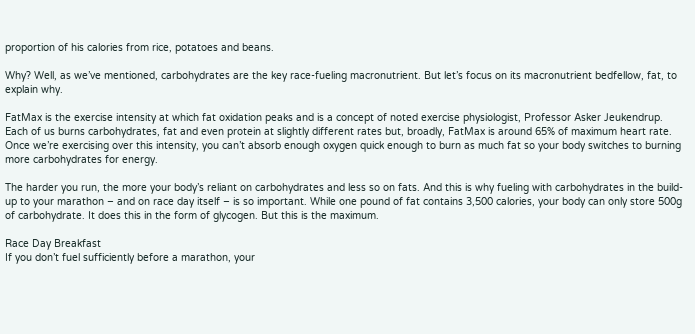proportion of his calories from rice, potatoes and beans.

Why? Well, as we’ve mentioned, carbohydrates are the key race-fueling macronutrient. But let’s focus on its macronutrient bedfellow, fat, to explain why.

FatMax is the exercise intensity at which fat oxidation peaks and is a concept of noted exercise physiologist, Professor Asker Jeukendrup. Each of us burns carbohydrates, fat and even protein at slightly different rates but, broadly, FatMax is around 65% of maximum heart rate. Once we’re exercising over this intensity, you can’t absorb enough oxygen quick enough to burn as much fat so your body switches to burning more carbohydrates for energy.

The harder you run, the more your body’s reliant on carbohydrates and less so on fats. And this is why fueling with carbohydrates in the build-up to your marathon – and on race day itself – is so important. While one pound of fat contains 3,500 calories, your body can only store 500g of carbohydrate. It does this in the form of glycogen. But this is the maximum.

Race Day Breakfast
If you don’t fuel sufficiently before a marathon, your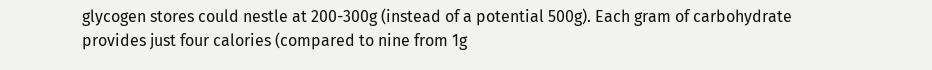glycogen stores could nestle at 200-300g (instead of a potential 500g). Each gram of carbohydrate provides just four calories (compared to nine from 1g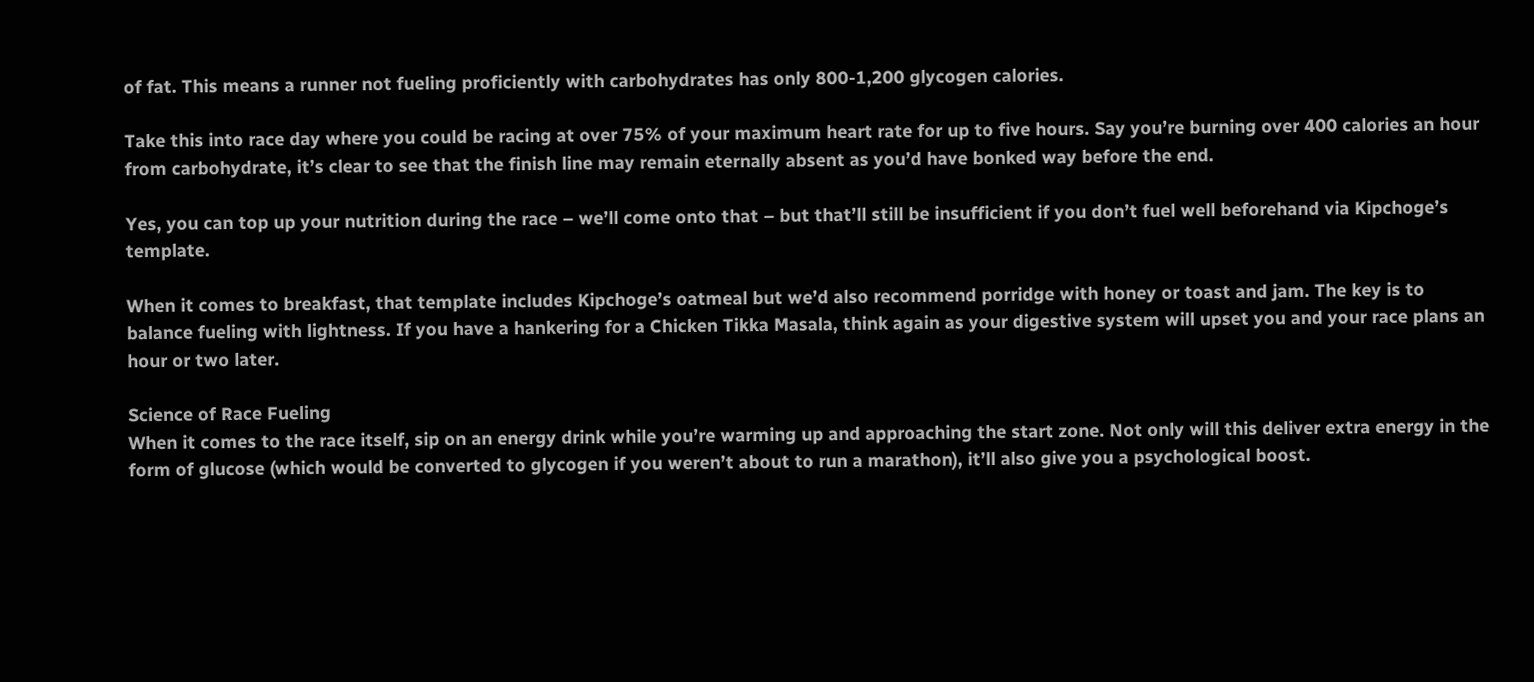of fat. This means a runner not fueling proficiently with carbohydrates has only 800-1,200 glycogen calories.

Take this into race day where you could be racing at over 75% of your maximum heart rate for up to five hours. Say you’re burning over 400 calories an hour from carbohydrate, it’s clear to see that the finish line may remain eternally absent as you’d have bonked way before the end.

Yes, you can top up your nutrition during the race – we’ll come onto that – but that’ll still be insufficient if you don’t fuel well beforehand via Kipchoge’s template.

When it comes to breakfast, that template includes Kipchoge’s oatmeal but we’d also recommend porridge with honey or toast and jam. The key is to balance fueling with lightness. If you have a hankering for a Chicken Tikka Masala, think again as your digestive system will upset you and your race plans an hour or two later.

Science of Race Fueling
When it comes to the race itself, sip on an energy drink while you’re warming up and approaching the start zone. Not only will this deliver extra energy in the form of glucose (which would be converted to glycogen if you weren’t about to run a marathon), it’ll also give you a psychological boost.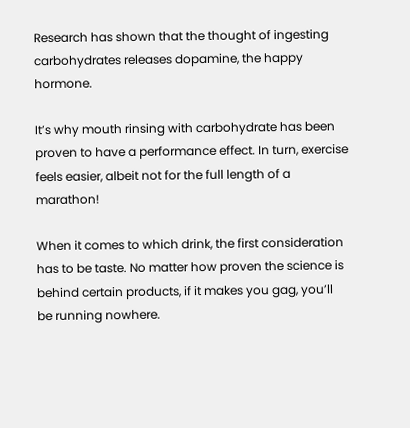Research has shown that the thought of ingesting carbohydrates releases dopamine, the happy hormone.

It’s why mouth rinsing with carbohydrate has been proven to have a performance effect. In turn, exercise feels easier, albeit not for the full length of a marathon!

When it comes to which drink, the first consideration has to be taste. No matter how proven the science is behind certain products, if it makes you gag, you’ll be running nowhere.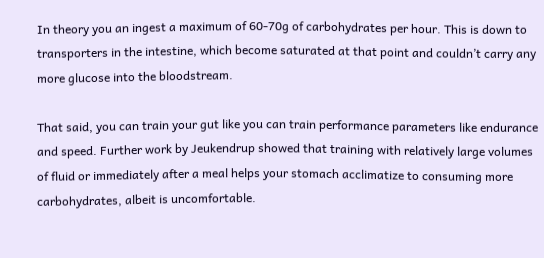In theory you an ingest a maximum of 60-70g of carbohydrates per hour. This is down to transporters in the intestine, which become saturated at that point and couldn’t carry any more glucose into the bloodstream.

That said, you can train your gut like you can train performance parameters like endurance and speed. Further work by Jeukendrup showed that training with relatively large volumes of fluid or immediately after a meal helps your stomach acclimatize to consuming more carbohydrates, albeit is uncomfortable.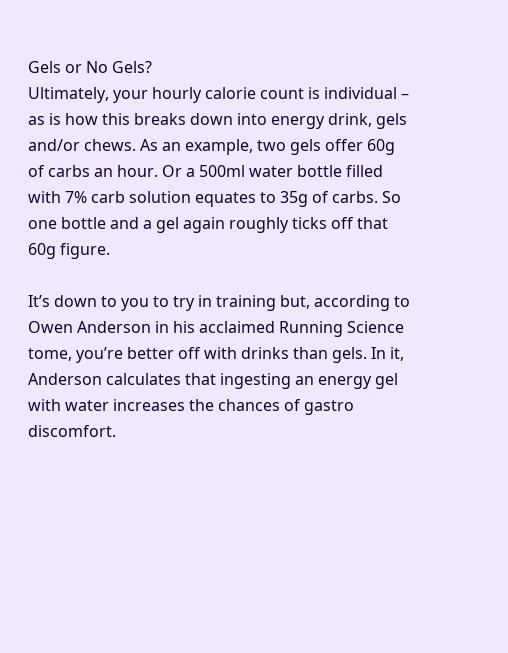Gels or No Gels?
Ultimately, your hourly calorie count is individual – as is how this breaks down into energy drink, gels and/or chews. As an example, two gels offer 60g of carbs an hour. Or a 500ml water bottle filled with 7% carb solution equates to 35g of carbs. So one bottle and a gel again roughly ticks off that 60g figure.

It’s down to you to try in training but, according to Owen Anderson in his acclaimed Running Science tome, you’re better off with drinks than gels. In it, Anderson calculates that ingesting an energy gel with water increases the chances of gastro discomfort.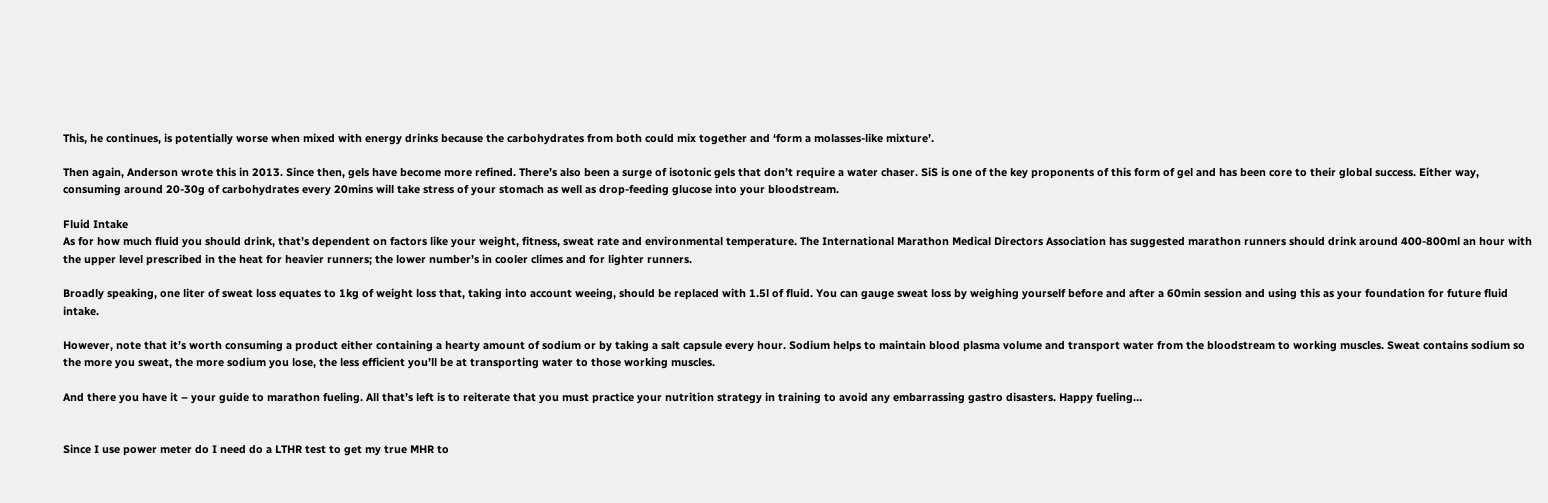This, he continues, is potentially worse when mixed with energy drinks because the carbohydrates from both could mix together and ‘form a molasses-like mixture’.

Then again, Anderson wrote this in 2013. Since then, gels have become more refined. There’s also been a surge of isotonic gels that don’t require a water chaser. SiS is one of the key proponents of this form of gel and has been core to their global success. Either way, consuming around 20-30g of carbohydrates every 20mins will take stress of your stomach as well as drop-feeding glucose into your bloodstream.

Fluid Intake
As for how much fluid you should drink, that’s dependent on factors like your weight, fitness, sweat rate and environmental temperature. The International Marathon Medical Directors Association has suggested marathon runners should drink around 400-800ml an hour with the upper level prescribed in the heat for heavier runners; the lower number’s in cooler climes and for lighter runners.

Broadly speaking, one liter of sweat loss equates to 1kg of weight loss that, taking into account weeing, should be replaced with 1.5l of fluid. You can gauge sweat loss by weighing yourself before and after a 60min session and using this as your foundation for future fluid intake.

However, note that it’s worth consuming a product either containing a hearty amount of sodium or by taking a salt capsule every hour. Sodium helps to maintain blood plasma volume and transport water from the bloodstream to working muscles. Sweat contains sodium so the more you sweat, the more sodium you lose, the less efficient you’ll be at transporting water to those working muscles.

And there you have it – your guide to marathon fueling. All that’s left is to reiterate that you must practice your nutrition strategy in training to avoid any embarrassing gastro disasters. Happy fueling…


Since I use power meter do I need do a LTHR test to get my true MHR to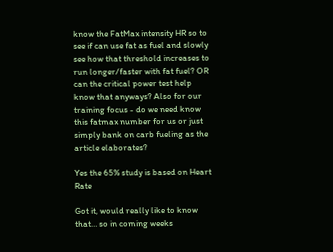know the FatMax intensity HR so to see if can use fat as fuel and slowly see how that threshold increases to run longer/faster with fat fuel? OR can the critical power test help know that anyways? Also for our training focus - do we need know this fatmax number for us or just simply bank on carb fueling as the article elaborates?

Yes the 65% study is based on Heart Rate

Got it, would really like to know that… so in coming weeks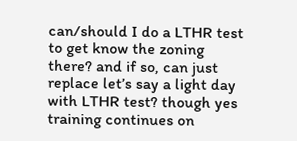can/should I do a LTHR test to get know the zoning there? and if so, can just replace let’s say a light day with LTHR test? though yes training continues on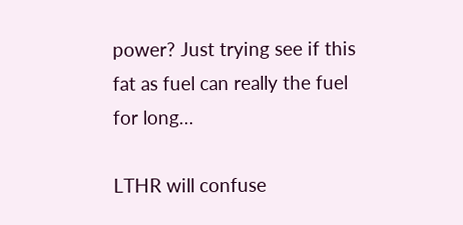power? Just trying see if this fat as fuel can really the fuel for long…

LTHR will confuse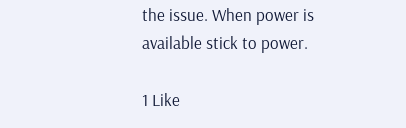the issue. When power is available stick to power.

1 Like